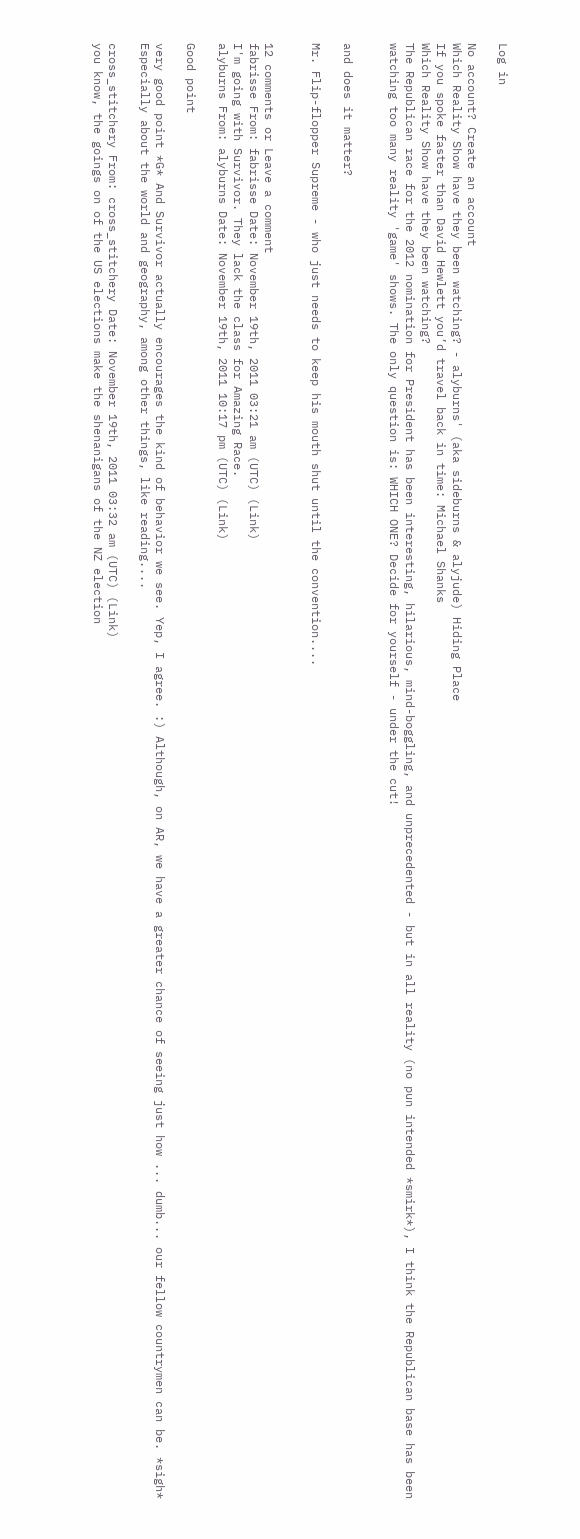Log in

No account? Create an account
Which Reality Show have they been watching? - alyburns' (aka sideburns & alyjude) Hiding Place
If you spoke faster than David Hewlett you’d travel back in time: Michael Shanks
Which Reality Show have they been watching?
The Republican race for the 2012 nomination for President has been interesting, hilarious, mind-boggling, and unprecedented - but in all reality (no pun intended *smirk*), I think the Republican base has been watching too many reality 'game' shows. The only question is: WHICH ONE? Decide for yourself - under the cut!


and does it matter?

Mr. Flip-flopper Supreme - who just needs to keep his mouth shut until the convention....


12 comments or Leave a comment
fabrisse From: fabrisse Date: November 19th, 2011 03:21 am (UTC) (Link)
I'm going with Survivor. They lack the class for Amazing Race.
alyburns From: alyburns Date: November 19th, 2011 10:17 pm (UTC) (Link)

Good point

very good point *G* And Survivor actually encourages the kind of behavior we see. Yep, I agree. :) Although, on AR, we have a greater chance of seeing just how ... dumb... our fellow countrymen can be. *sigh* Especially about the world and geography, among other things, like reading....

cross_stitchery From: cross_stitchery Date: November 19th, 2011 03:32 am (UTC) (Link)
you know, the goings on of the US elections make the shenanigans of the NZ election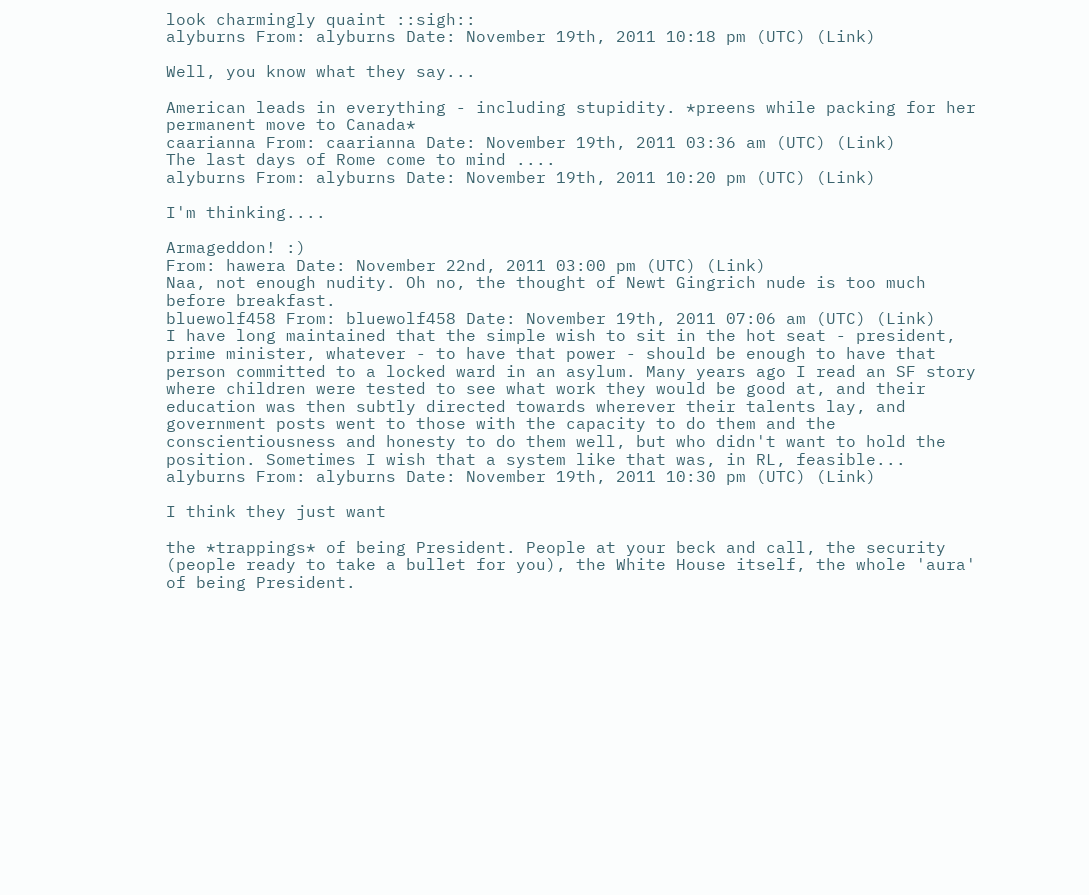look charmingly quaint ::sigh::
alyburns From: alyburns Date: November 19th, 2011 10:18 pm (UTC) (Link)

Well, you know what they say...

American leads in everything - including stupidity. *preens while packing for her permanent move to Canada*
caarianna From: caarianna Date: November 19th, 2011 03:36 am (UTC) (Link)
The last days of Rome come to mind ....
alyburns From: alyburns Date: November 19th, 2011 10:20 pm (UTC) (Link)

I'm thinking....

Armageddon! :)
From: hawera Date: November 22nd, 2011 03:00 pm (UTC) (Link)
Naa, not enough nudity. Oh no, the thought of Newt Gingrich nude is too much before breakfast.
bluewolf458 From: bluewolf458 Date: November 19th, 2011 07:06 am (UTC) (Link)
I have long maintained that the simple wish to sit in the hot seat - president, prime minister, whatever - to have that power - should be enough to have that person committed to a locked ward in an asylum. Many years ago I read an SF story where children were tested to see what work they would be good at, and their education was then subtly directed towards wherever their talents lay, and government posts went to those with the capacity to do them and the conscientiousness and honesty to do them well, but who didn't want to hold the position. Sometimes I wish that a system like that was, in RL, feasible...
alyburns From: alyburns Date: November 19th, 2011 10:30 pm (UTC) (Link)

I think they just want

the *trappings* of being President. People at your beck and call, the security (people ready to take a bullet for you), the White House itself, the whole 'aura' of being President.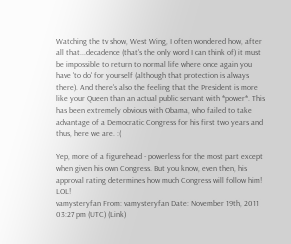Watching the tv show, West Wing, I often wondered how, after all that...decadence (that's the only word I can think of) it must be impossible to return to normal life where once again you have 'to do' for yourself (although that protection is always there). And there's also the feeling that the President is more like your Queen than an actual public servant with *power*. This has been extremely obvious with Obama, who failed to take advantage of a Democratic Congress for his first two years and thus, here we are. :(

Yep, more of a figurehead - powerless for the most part except when given his own Congress. But you know, even then, his approval rating determines how much Congress will follow him! LOL!
vamysteryfan From: vamysteryfan Date: November 19th, 2011 03:27 pm (UTC) (Link)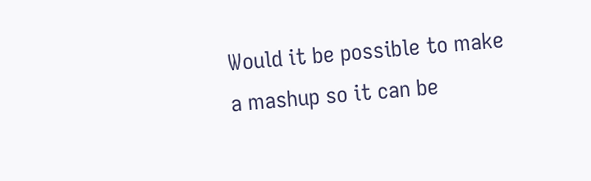Would it be possible to make a mashup so it can be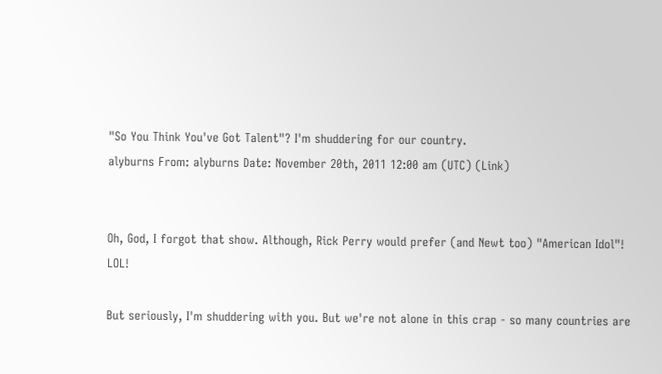"So You Think You've Got Talent"? I'm shuddering for our country.
alyburns From: alyburns Date: November 20th, 2011 12:00 am (UTC) (Link)


Oh, God, I forgot that show. Although, Rick Perry would prefer (and Newt too) "American Idol"! LOL!

But seriously, I'm shuddering with you. But we're not alone in this crap - so many countries are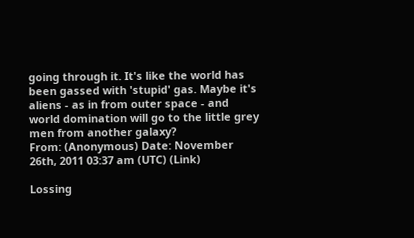going through it. It's like the world has been gassed with 'stupid' gas. Maybe it's aliens - as in from outer space - and world domination will go to the little grey men from another galaxy?
From: (Anonymous) Date: November 26th, 2011 03:37 am (UTC) (Link)

Lossing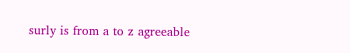surly is from a to z agreeable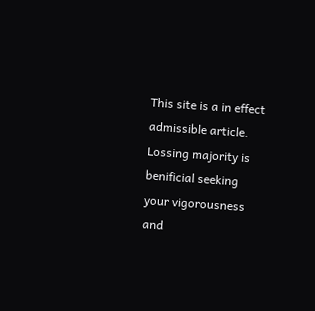This site is a in effect admissible article. Lossing majority is benificial seeking your vigorousness and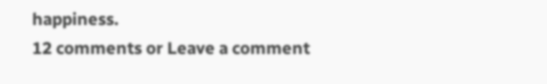happiness.
12 comments or Leave a comment